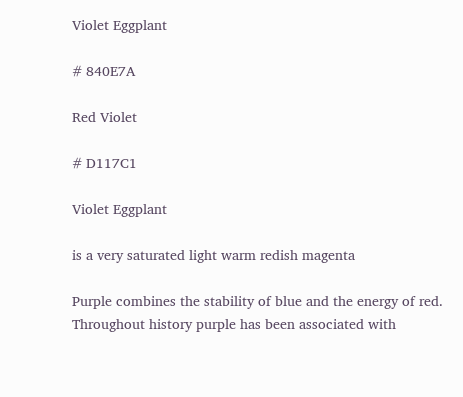Violet Eggplant

# 840E7A

Red Violet

# D117C1

Violet Eggplant

is a very saturated light warm redish magenta

Purple combines the stability of blue and the energy of red. Throughout history purple has been associated with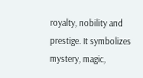royalty, nobility and prestige. It symbolizes mystery, magic,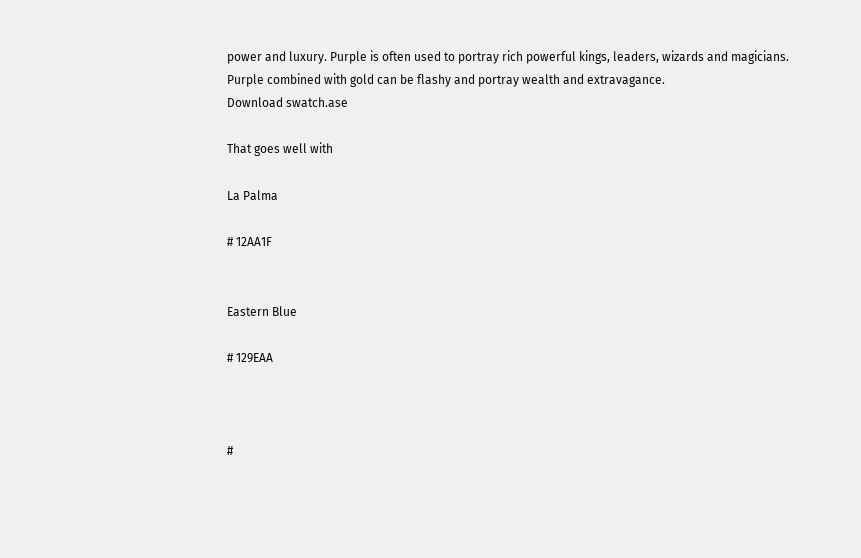power and luxury. Purple is often used to portray rich powerful kings, leaders, wizards and magicians. Purple combined with gold can be flashy and portray wealth and extravagance.
Download swatch.ase

That goes well with

La Palma

# 12AA1F


Eastern Blue

# 129EAA



#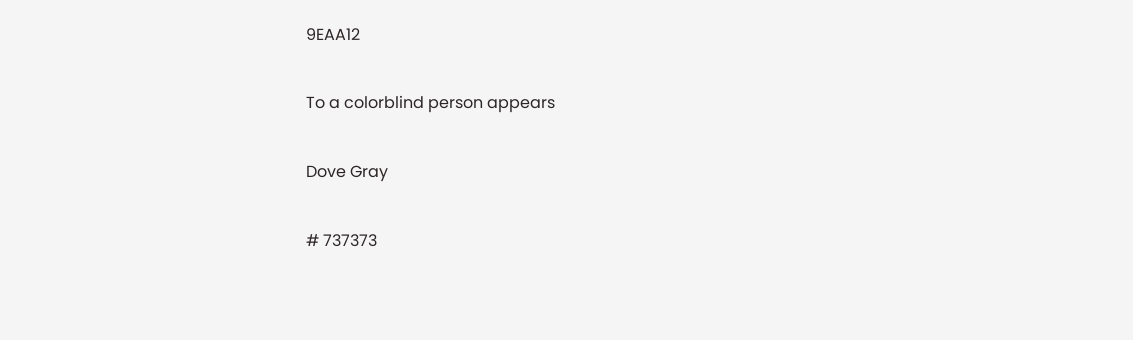9EAA12

To a colorblind person appears

Dove Gray

# 737373